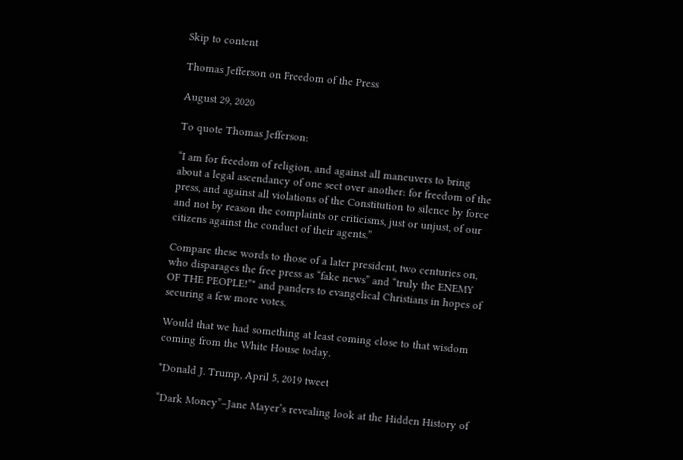Skip to content

Thomas Jefferson on Freedom of the Press

August 29, 2020

To quote Thomas Jefferson:

“I am for freedom of religion, and against all maneuvers to bring about a legal ascendancy of one sect over another: for freedom of the press, and against all violations of the Constitution to silence by force and not by reason the complaints or criticisms, just or unjust, of our citizens against the conduct of their agents.”

Compare these words to those of a later president, two centuries on, who disparages the free press as “fake news” and “truly the ENEMY OF THE PEOPLE!”* and panders to evangelical Christians in hopes of securing a few more votes.

Would that we had something at least coming close to that wisdom coming from the White House today.

*Donald J. Trump, April 5, 2019 tweet

“Dark Money”–Jane Mayer’s revealing look at the Hidden History of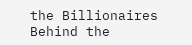the Billionaires Behind the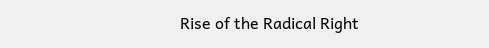Rise of the Radical Right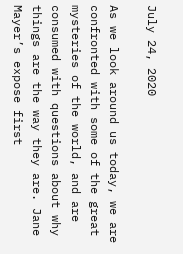July 24, 2020

As we look around us today, we are confronted with some of the great mysteries of the world, and are consumed with questions about why things are the way they are. Jane Mayer’s expose first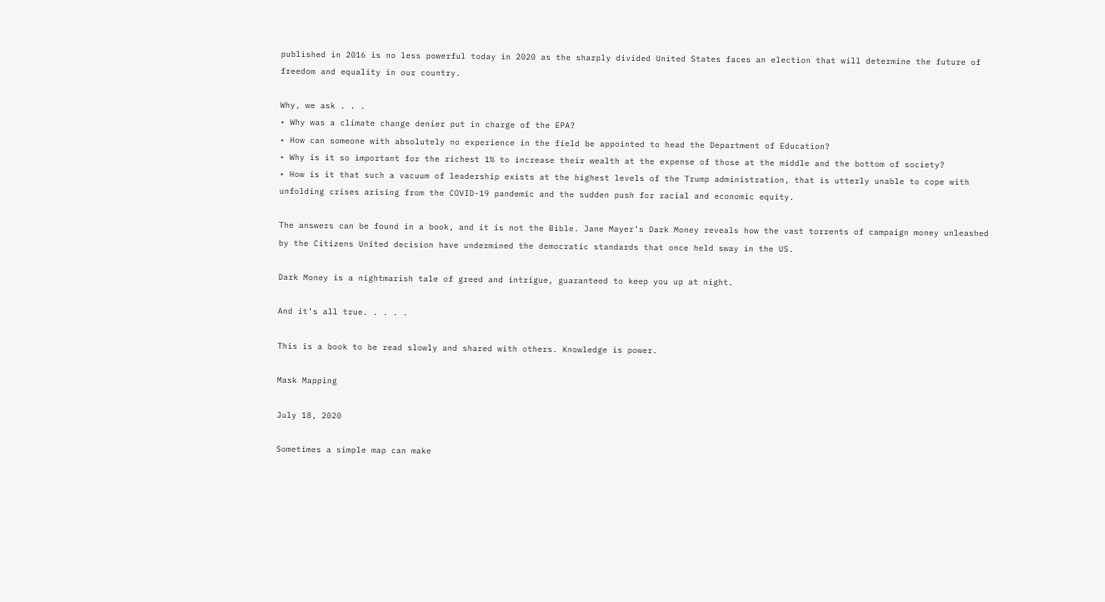published in 2016 is no less powerful today in 2020 as the sharply divided United States faces an election that will determine the future of freedom and equality in our country.

Why, we ask . . .
• Why was a climate change denier put in charge of the EPA?
• How can someone with absolutely no experience in the field be appointed to head the Department of Education?
• Why is it so important for the richest 1% to increase their wealth at the expense of those at the middle and the bottom of society?
• How is it that such a vacuum of leadership exists at the highest levels of the Trump administration, that is utterly unable to cope with unfolding crises arising from the COVID-19 pandemic and the sudden push for racial and economic equity.

The answers can be found in a book, and it is not the Bible. Jane Mayer’s Dark Money reveals how the vast torrents of campaign money unleashed by the Citizens United decision have undermined the democratic standards that once held sway in the US.

Dark Money is a nightmarish tale of greed and intrigue, guaranteed to keep you up at night.

And it’s all true. . . . .

This is a book to be read slowly and shared with others. Knowledge is power.

Mask Mapping

July 18, 2020

Sometimes a simple map can make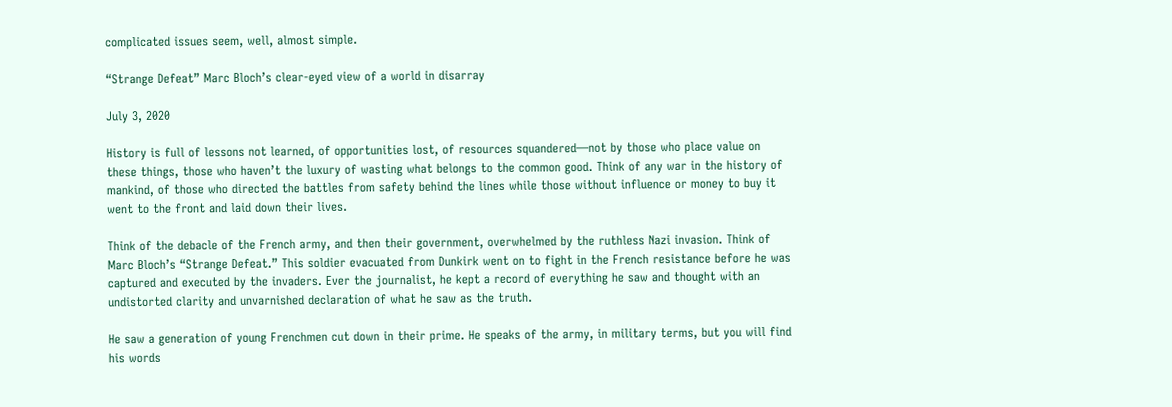complicated issues seem, well, almost simple.

“Strange Defeat” Marc Bloch’s clear-eyed view of a world in disarray

July 3, 2020

History is full of lessons not learned, of opportunities lost, of resources squandered—not by those who place value on these things, those who haven’t the luxury of wasting what belongs to the common good. Think of any war in the history of mankind, of those who directed the battles from safety behind the lines while those without influence or money to buy it went to the front and laid down their lives.

Think of the debacle of the French army, and then their government, overwhelmed by the ruthless Nazi invasion. Think of Marc Bloch’s “Strange Defeat.” This soldier evacuated from Dunkirk went on to fight in the French resistance before he was captured and executed by the invaders. Ever the journalist, he kept a record of everything he saw and thought with an undistorted clarity and unvarnished declaration of what he saw as the truth.

He saw a generation of young Frenchmen cut down in their prime. He speaks of the army, in military terms, but you will find his words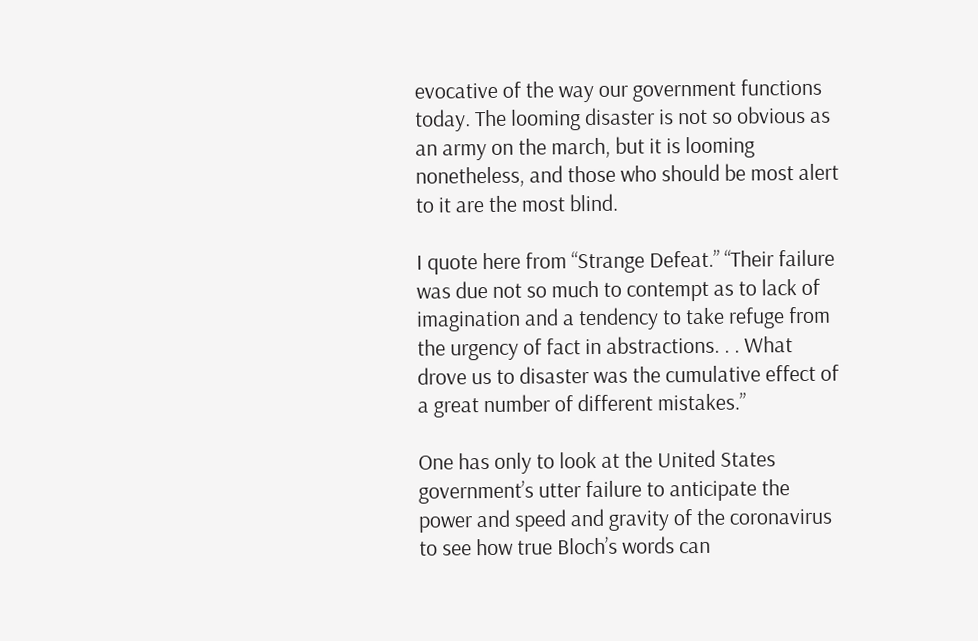evocative of the way our government functions today. The looming disaster is not so obvious as an army on the march, but it is looming nonetheless, and those who should be most alert to it are the most blind.

I quote here from “Strange Defeat.” “Their failure was due not so much to contempt as to lack of imagination and a tendency to take refuge from the urgency of fact in abstractions. . . What drove us to disaster was the cumulative effect of a great number of different mistakes.”

One has only to look at the United States government’s utter failure to anticipate the power and speed and gravity of the coronavirus to see how true Bloch’s words can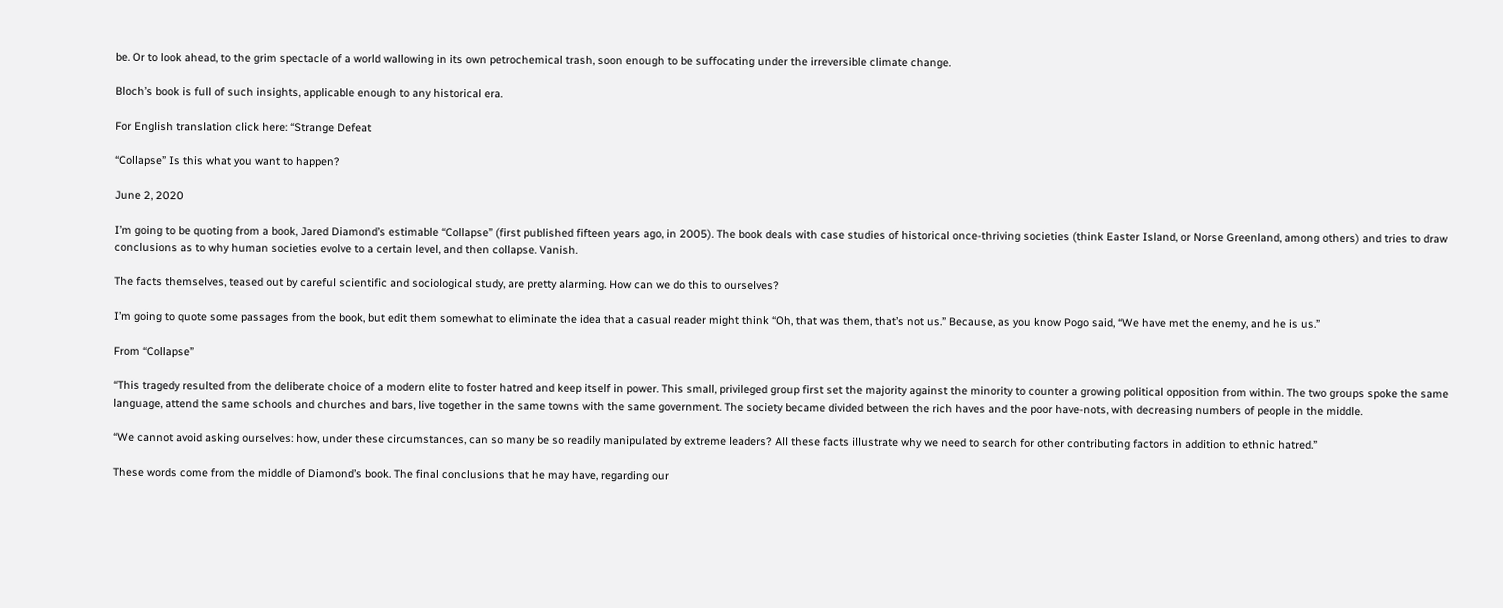be. Or to look ahead, to the grim spectacle of a world wallowing in its own petrochemical trash, soon enough to be suffocating under the irreversible climate change.

Bloch’s book is full of such insights, applicable enough to any historical era.

For English translation click here: “Strange Defeat

“Collapse” Is this what you want to happen?

June 2, 2020

I’m going to be quoting from a book, Jared Diamond’s estimable “Collapse” (first published fifteen years ago, in 2005). The book deals with case studies of historical once-thriving societies (think Easter Island, or Norse Greenland, among others) and tries to draw conclusions as to why human societies evolve to a certain level, and then collapse. Vanish.

The facts themselves, teased out by careful scientific and sociological study, are pretty alarming. How can we do this to ourselves?

I’m going to quote some passages from the book, but edit them somewhat to eliminate the idea that a casual reader might think “Oh, that was them, that’s not us.” Because, as you know Pogo said, “We have met the enemy, and he is us.”

From “Collapse”

“This tragedy resulted from the deliberate choice of a modern elite to foster hatred and keep itself in power. This small, privileged group first set the majority against the minority to counter a growing political opposition from within. The two groups spoke the same language, attend the same schools and churches and bars, live together in the same towns with the same government. The society became divided between the rich haves and the poor have-nots, with decreasing numbers of people in the middle.

“We cannot avoid asking ourselves: how, under these circumstances, can so many be so readily manipulated by extreme leaders? All these facts illustrate why we need to search for other contributing factors in addition to ethnic hatred.”

These words come from the middle of Diamond’s book. The final conclusions that he may have, regarding our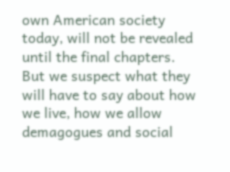own American society today, will not be revealed until the final chapters. But we suspect what they will have to say about how we live, how we allow demagogues and social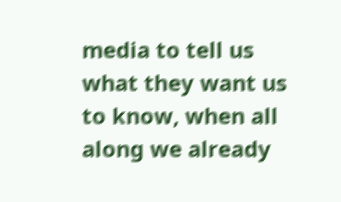media to tell us what they want us to know, when all along we already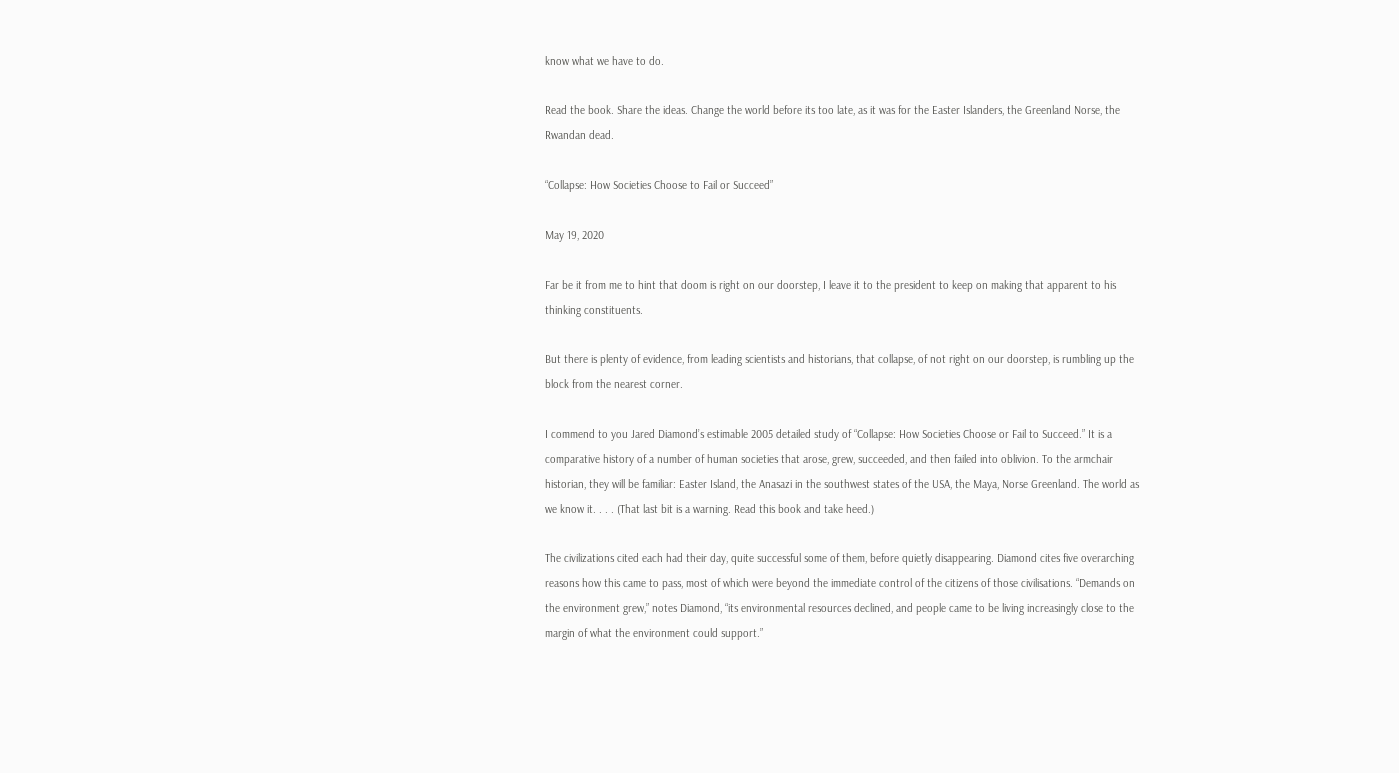know what we have to do.

Read the book. Share the ideas. Change the world before its too late, as it was for the Easter Islanders, the Greenland Norse, the Rwandan dead.

“Collapse: How Societies Choose to Fail or Succeed”

May 19, 2020

Far be it from me to hint that doom is right on our doorstep, I leave it to the president to keep on making that apparent to his thinking constituents.

But there is plenty of evidence, from leading scientists and historians, that collapse, of not right on our doorstep, is rumbling up the block from the nearest corner.

I commend to you Jared Diamond’s estimable 2005 detailed study of “Collapse: How Societies Choose or Fail to Succeed.” It is a comparative history of a number of human societies that arose, grew, succeeded, and then failed into oblivion. To the armchair historian, they will be familiar: Easter Island, the Anasazi in the southwest states of the USA, the Maya, Norse Greenland. The world as we know it. . . . (That last bit is a warning. Read this book and take heed.)

The civilizations cited each had their day, quite successful some of them, before quietly disappearing. Diamond cites five overarching reasons how this came to pass, most of which were beyond the immediate control of the citizens of those civilisations. “Demands on the environment grew,” notes Diamond, “its environmental resources declined, and people came to be living increasingly close to the margin of what the environment could support.”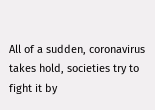All of a sudden, coronavirus takes hold, societies try to fight it by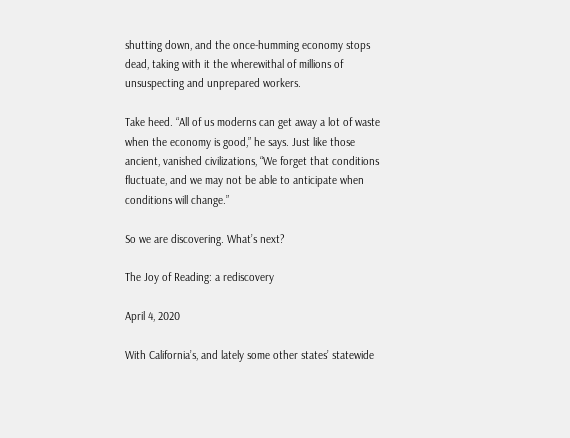shutting down, and the once-humming economy stops dead, taking with it the wherewithal of millions of unsuspecting and unprepared workers.

Take heed. “All of us moderns can get away a lot of waste when the economy is good,” he says. Just like those ancient, vanished civilizations, “We forget that conditions fluctuate, and we may not be able to anticipate when conditions will change.”

So we are discovering. What’s next?

The Joy of Reading: a rediscovery

April 4, 2020

With California’s, and lately some other states’ statewide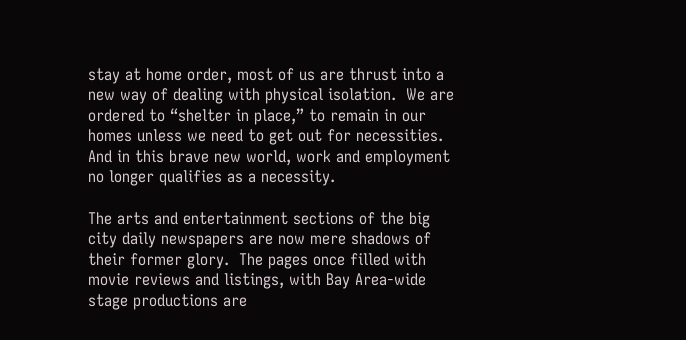stay at home order, most of us are thrust into a new way of dealing with physical isolation.  We are ordered to “shelter in place,” to remain in our homes unless we need to get out for necessities.  And in this brave new world, work and employment no longer qualifies as a necessity.

The arts and entertainment sections of the big city daily newspapers are now mere shadows of their former glory.  The pages once filled with movie reviews and listings, with Bay Area-wide stage productions are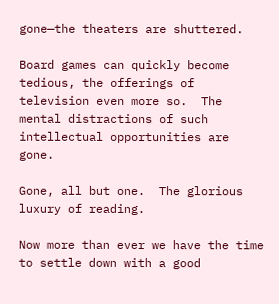gone—the theaters are shuttered.

Board games can quickly become tedious, the offerings of television even more so.  The mental distractions of such intellectual opportunities are gone.

Gone, all but one.  The glorious luxury of reading.

Now more than ever we have the time to settle down with a good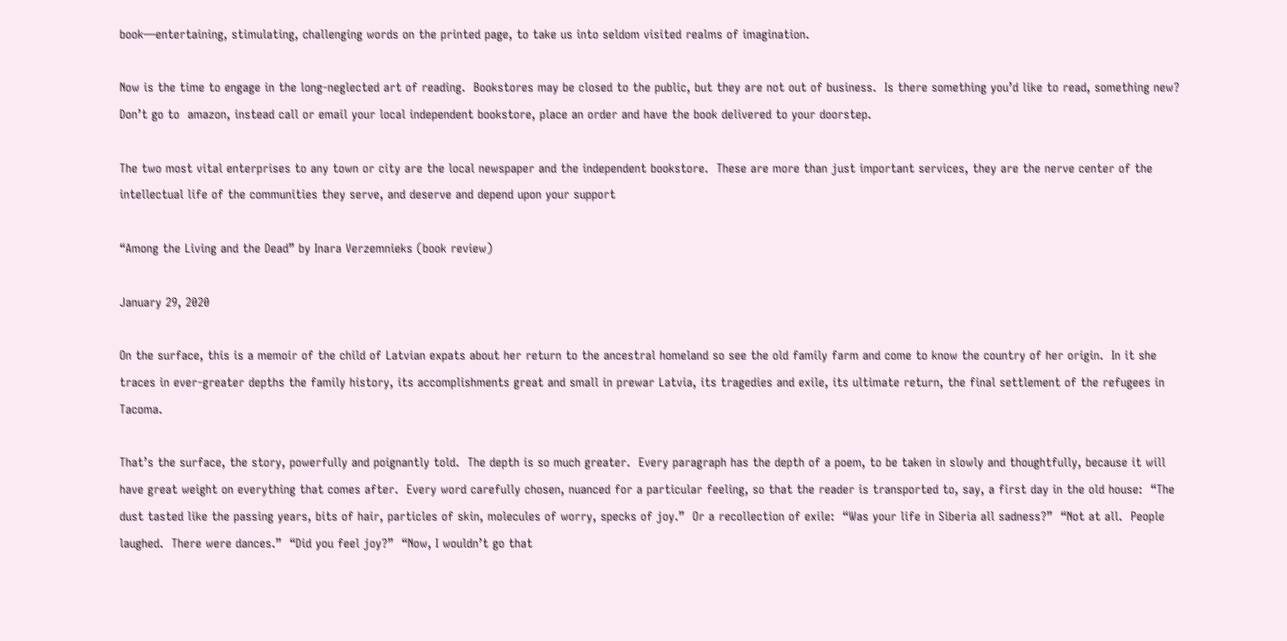book—entertaining, stimulating, challenging words on the printed page, to take us into seldom visited realms of imagination.

Now is the time to engage in the long-neglected art of reading.  Bookstores may be closed to the public, but they are not out of business.  Is there something you’d like to read, something new?  Don’t go to  amazon, instead call or email your local independent bookstore, place an order and have the book delivered to your doorstep.

The two most vital enterprises to any town or city are the local newspaper and the independent bookstore.  These are more than just important services, they are the nerve center of the intellectual life of the communities they serve, and deserve and depend upon your support

“Among the Living and the Dead” by Inara Verzemnieks (book review)

January 29, 2020

On the surface, this is a memoir of the child of Latvian expats about her return to the ancestral homeland so see the old family farm and come to know the country of her origin.  In it she traces in ever-greater depths the family history, its accomplishments great and small in prewar Latvia, its tragedies and exile, its ultimate return, the final settlement of the refugees in Tacoma.

That’s the surface, the story, powerfully and poignantly told.  The depth is so much greater.  Every paragraph has the depth of a poem, to be taken in slowly and thoughtfully, because it will have great weight on everything that comes after.  Every word carefully chosen, nuanced for a particular feeling, so that the reader is transported to, say, a first day in the old house:  “The dust tasted like the passing years, bits of hair, particles of skin, molecules of worry, specks of joy.”  Or a recollection of exile:  “Was your life in Siberia all sadness?”  “Not at all.  People laughed.  There were dances.”  “Did you feel joy?”  “Now, I wouldn’t go that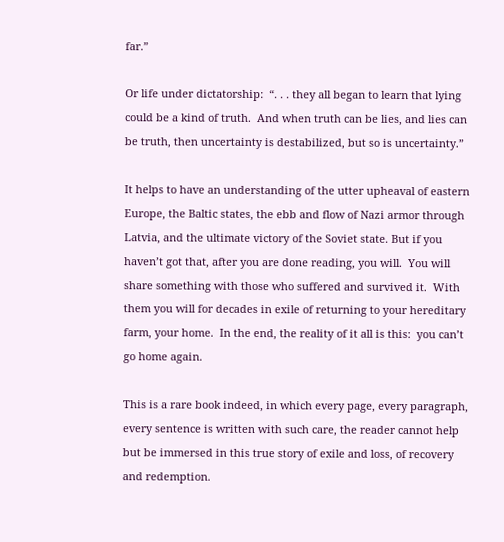far.”

Or life under dictatorship:  “. . . they all began to learn that lying could be a kind of truth.  And when truth can be lies, and lies can be truth, then uncertainty is destabilized, but so is uncertainty.”

It helps to have an understanding of the utter upheaval of eastern Europe, the Baltic states, the ebb and flow of Nazi armor through Latvia, and the ultimate victory of the Soviet state. But if you haven’t got that, after you are done reading, you will.  You will share something with those who suffered and survived it.  With them you will for decades in exile of returning to your hereditary farm, your home.  In the end, the reality of it all is this:  you can’t go home again.

This is a rare book indeed, in which every page, every paragraph, every sentence is written with such care, the reader cannot help but be immersed in this true story of exile and loss, of recovery and redemption.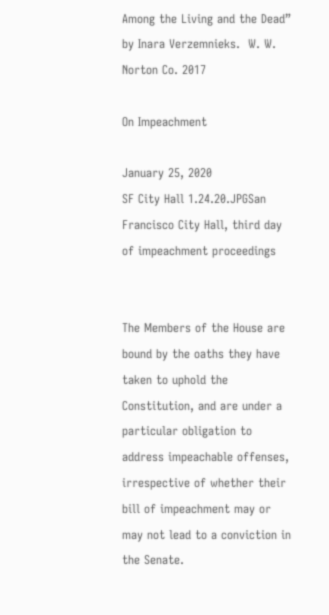Among the Living and the Dead” by Inara Verzemnieks.  W. W. Norton Co. 2017

On Impeachment

January 25, 2020
SF City Hall 1.24.20.JPGSan Francisco City Hall, third day of impeachment proceedings


The Members of the House are bound by the oaths they have taken to uphold the Constitution, and are under a particular obligation to address impeachable offenses, irrespective of whether their bill of impeachment may or may not lead to a conviction in the Senate.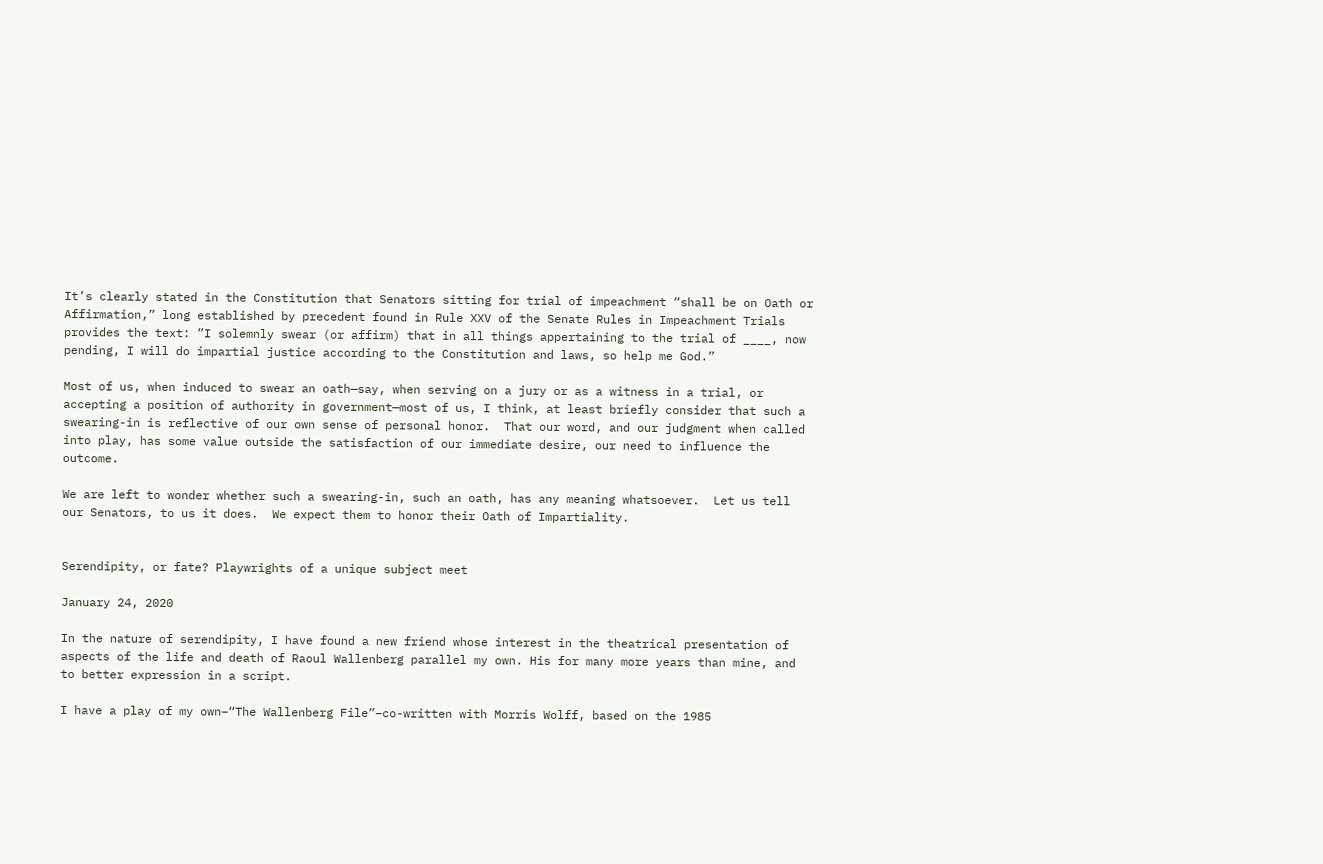It’s clearly stated in the Constitution that Senators sitting for trial of impeachment “shall be on Oath or Affirmation,” long established by precedent found in Rule XXV of the Senate Rules in Impeachment Trials provides the text: ”I solemnly swear (or affirm) that in all things appertaining to the trial of ____, now pending, I will do impartial justice according to the Constitution and laws, so help me God.”

Most of us, when induced to swear an oath—say, when serving on a jury or as a witness in a trial, or accepting a position of authority in government—most of us, I think, at least briefly consider that such a swearing-in is reflective of our own sense of personal honor.  That our word, and our judgment when called into play, has some value outside the satisfaction of our immediate desire, our need to influence the outcome.

We are left to wonder whether such a swearing-in, such an oath, has any meaning whatsoever.  Let us tell our Senators, to us it does.  We expect them to honor their Oath of Impartiality.


Serendipity, or fate? Playwrights of a unique subject meet

January 24, 2020

In the nature of serendipity, I have found a new friend whose interest in the theatrical presentation of aspects of the life and death of Raoul Wallenberg parallel my own. His for many more years than mine, and to better expression in a script.

I have a play of my own–“The Wallenberg File”–co-written with Morris Wolff, based on the 1985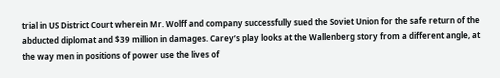trial in US District Court wherein Mr. Wolff and company successfully sued the Soviet Union for the safe return of the abducted diplomat and $39 million in damages. Carey’s play looks at the Wallenberg story from a different angle, at the way men in positions of power use the lives of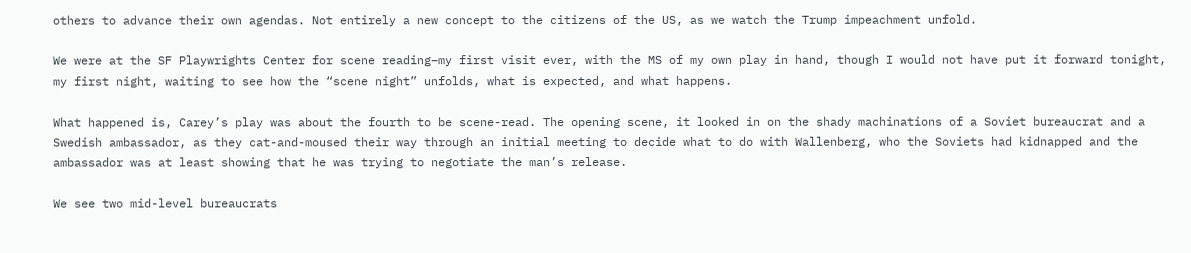others to advance their own agendas. Not entirely a new concept to the citizens of the US, as we watch the Trump impeachment unfold.

We were at the SF Playwrights Center for scene reading–my first visit ever, with the MS of my own play in hand, though I would not have put it forward tonight, my first night, waiting to see how the “scene night” unfolds, what is expected, and what happens.

What happened is, Carey’s play was about the fourth to be scene-read. The opening scene, it looked in on the shady machinations of a Soviet bureaucrat and a Swedish ambassador, as they cat-and-moused their way through an initial meeting to decide what to do with Wallenberg, who the Soviets had kidnapped and the ambassador was at least showing that he was trying to negotiate the man’s release.

We see two mid-level bureaucrats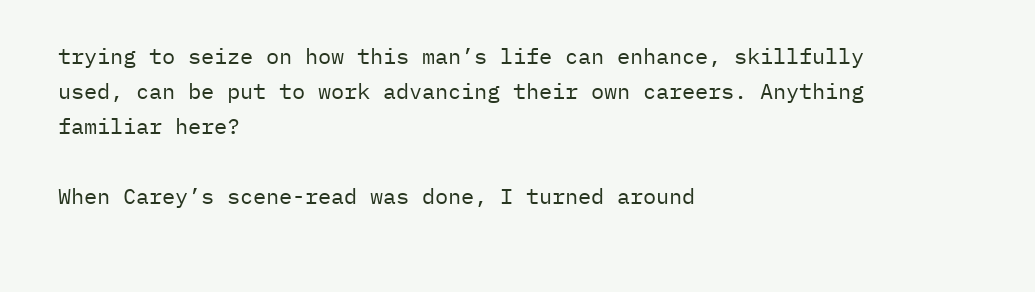trying to seize on how this man’s life can enhance, skillfully used, can be put to work advancing their own careers. Anything familiar here?

When Carey’s scene-read was done, I turned around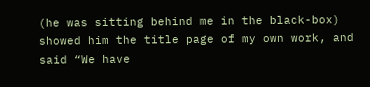(he was sitting behind me in the black-box) showed him the title page of my own work, and said “We have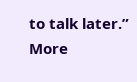to talk later.” More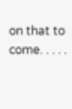on that to come. . . . .